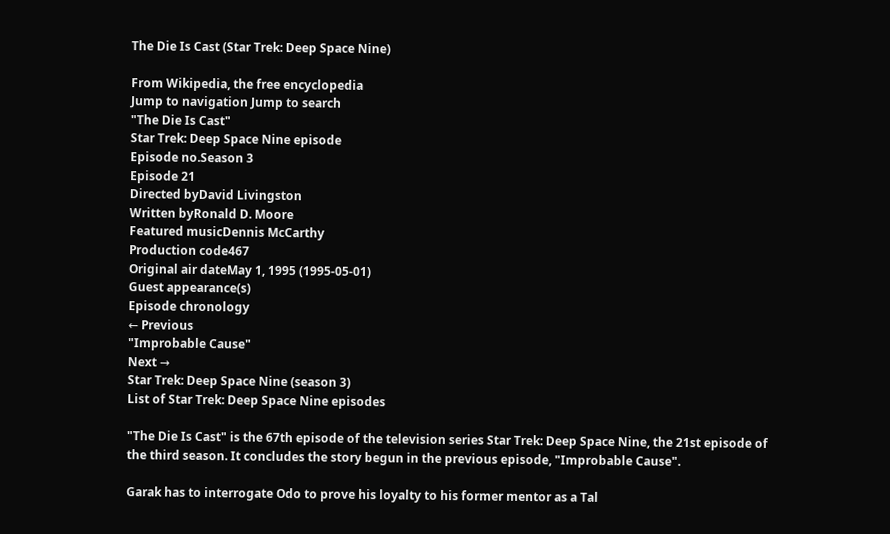The Die Is Cast (Star Trek: Deep Space Nine)

From Wikipedia, the free encyclopedia
Jump to navigation Jump to search
"The Die Is Cast"
Star Trek: Deep Space Nine episode
Episode no.Season 3
Episode 21
Directed byDavid Livingston
Written byRonald D. Moore
Featured musicDennis McCarthy
Production code467
Original air dateMay 1, 1995 (1995-05-01)
Guest appearance(s)
Episode chronology
← Previous
"Improbable Cause"
Next →
Star Trek: Deep Space Nine (season 3)
List of Star Trek: Deep Space Nine episodes

"The Die Is Cast" is the 67th episode of the television series Star Trek: Deep Space Nine, the 21st episode of the third season. It concludes the story begun in the previous episode, "Improbable Cause".

Garak has to interrogate Odo to prove his loyalty to his former mentor as a Tal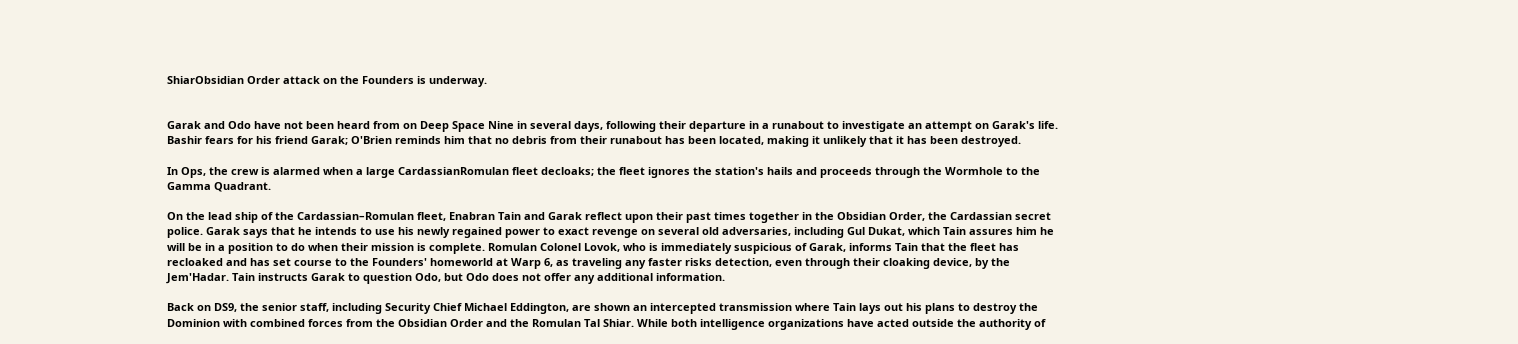ShiarObsidian Order attack on the Founders is underway.


Garak and Odo have not been heard from on Deep Space Nine in several days, following their departure in a runabout to investigate an attempt on Garak's life. Bashir fears for his friend Garak; O'Brien reminds him that no debris from their runabout has been located, making it unlikely that it has been destroyed.

In Ops, the crew is alarmed when a large CardassianRomulan fleet decloaks; the fleet ignores the station's hails and proceeds through the Wormhole to the Gamma Quadrant.

On the lead ship of the Cardassian–Romulan fleet, Enabran Tain and Garak reflect upon their past times together in the Obsidian Order, the Cardassian secret police. Garak says that he intends to use his newly regained power to exact revenge on several old adversaries, including Gul Dukat, which Tain assures him he will be in a position to do when their mission is complete. Romulan Colonel Lovok, who is immediately suspicious of Garak, informs Tain that the fleet has recloaked and has set course to the Founders' homeworld at Warp 6, as traveling any faster risks detection, even through their cloaking device, by the Jem'Hadar. Tain instructs Garak to question Odo, but Odo does not offer any additional information.

Back on DS9, the senior staff, including Security Chief Michael Eddington, are shown an intercepted transmission where Tain lays out his plans to destroy the Dominion with combined forces from the Obsidian Order and the Romulan Tal Shiar. While both intelligence organizations have acted outside the authority of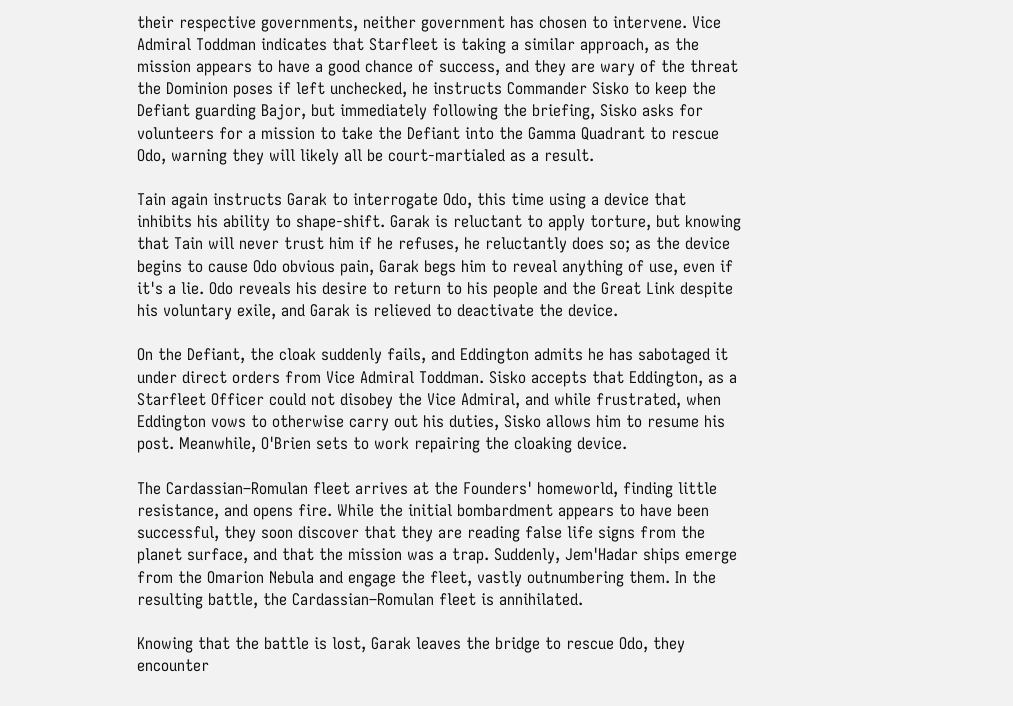their respective governments, neither government has chosen to intervene. Vice Admiral Toddman indicates that Starfleet is taking a similar approach, as the mission appears to have a good chance of success, and they are wary of the threat the Dominion poses if left unchecked, he instructs Commander Sisko to keep the Defiant guarding Bajor, but immediately following the briefing, Sisko asks for volunteers for a mission to take the Defiant into the Gamma Quadrant to rescue Odo, warning they will likely all be court-martialed as a result.

Tain again instructs Garak to interrogate Odo, this time using a device that inhibits his ability to shape-shift. Garak is reluctant to apply torture, but knowing that Tain will never trust him if he refuses, he reluctantly does so; as the device begins to cause Odo obvious pain, Garak begs him to reveal anything of use, even if it's a lie. Odo reveals his desire to return to his people and the Great Link despite his voluntary exile, and Garak is relieved to deactivate the device.

On the Defiant, the cloak suddenly fails, and Eddington admits he has sabotaged it under direct orders from Vice Admiral Toddman. Sisko accepts that Eddington, as a Starfleet Officer could not disobey the Vice Admiral, and while frustrated, when Eddington vows to otherwise carry out his duties, Sisko allows him to resume his post. Meanwhile, O'Brien sets to work repairing the cloaking device.

The Cardassian–Romulan fleet arrives at the Founders' homeworld, finding little resistance, and opens fire. While the initial bombardment appears to have been successful, they soon discover that they are reading false life signs from the planet surface, and that the mission was a trap. Suddenly, Jem'Hadar ships emerge from the Omarion Nebula and engage the fleet, vastly outnumbering them. In the resulting battle, the Cardassian–Romulan fleet is annihilated.

Knowing that the battle is lost, Garak leaves the bridge to rescue Odo, they encounter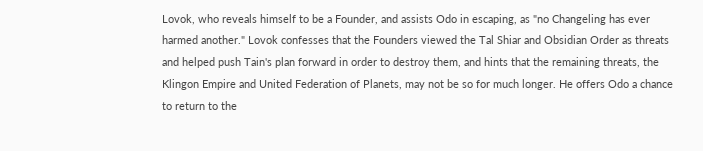Lovok, who reveals himself to be a Founder, and assists Odo in escaping, as "no Changeling has ever harmed another." Lovok confesses that the Founders viewed the Tal Shiar and Obsidian Order as threats and helped push Tain's plan forward in order to destroy them, and hints that the remaining threats, the Klingon Empire and United Federation of Planets, may not be so for much longer. He offers Odo a chance to return to the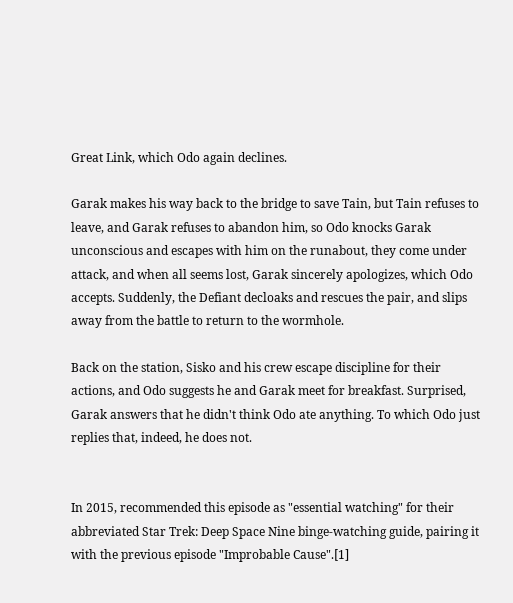Great Link, which Odo again declines.

Garak makes his way back to the bridge to save Tain, but Tain refuses to leave, and Garak refuses to abandon him, so Odo knocks Garak unconscious and escapes with him on the runabout, they come under attack, and when all seems lost, Garak sincerely apologizes, which Odo accepts. Suddenly, the Defiant decloaks and rescues the pair, and slips away from the battle to return to the wormhole.

Back on the station, Sisko and his crew escape discipline for their actions, and Odo suggests he and Garak meet for breakfast. Surprised, Garak answers that he didn't think Odo ate anything. To which Odo just replies that, indeed, he does not.


In 2015, recommended this episode as "essential watching" for their abbreviated Star Trek: Deep Space Nine binge-watching guide, pairing it with the previous episode "Improbable Cause".[1]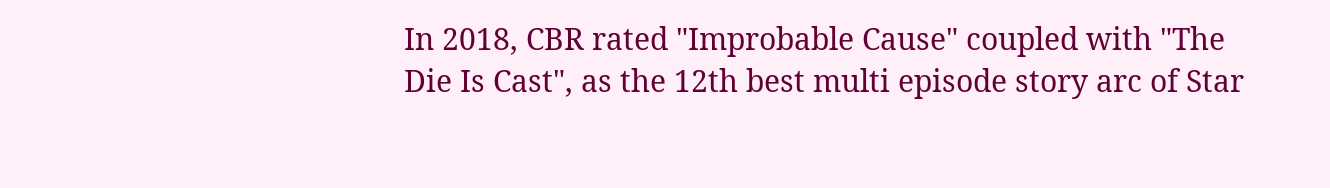In 2018, CBR rated "Improbable Cause" coupled with "The Die Is Cast", as the 12th best multi episode story arc of Star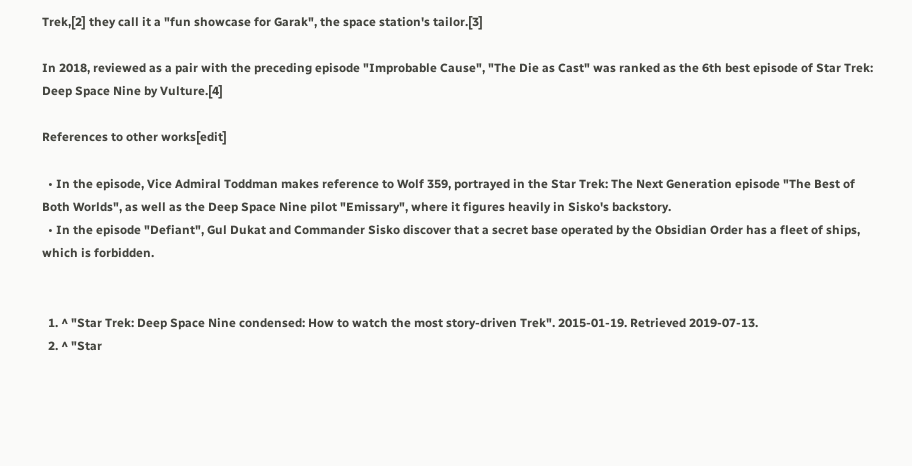Trek,[2] they call it a "fun showcase for Garak", the space station's tailor.[3]

In 2018, reviewed as a pair with the preceding episode "Improbable Cause", "The Die as Cast" was ranked as the 6th best episode of Star Trek: Deep Space Nine by Vulture.[4]

References to other works[edit]

  • In the episode, Vice Admiral Toddman makes reference to Wolf 359, portrayed in the Star Trek: The Next Generation episode "The Best of Both Worlds", as well as the Deep Space Nine pilot "Emissary", where it figures heavily in Sisko's backstory.
  • In the episode "Defiant", Gul Dukat and Commander Sisko discover that a secret base operated by the Obsidian Order has a fleet of ships, which is forbidden.


  1. ^ "Star Trek: Deep Space Nine condensed: How to watch the most story-driven Trek". 2015-01-19. Retrieved 2019-07-13.
  2. ^ "Star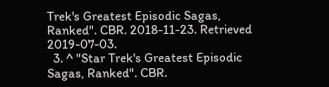Trek's Greatest Episodic Sagas, Ranked". CBR. 2018-11-23. Retrieved 2019-07-03.
  3. ^ "Star Trek's Greatest Episodic Sagas, Ranked". CBR.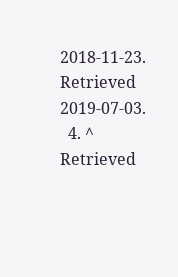2018-11-23. Retrieved 2019-07-03.
  4. ^ Retrieved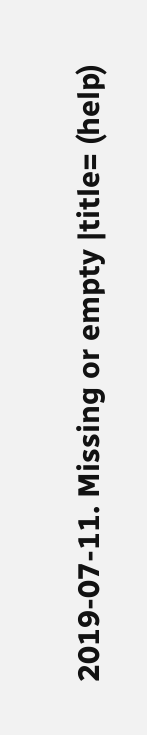2019-07-11. Missing or empty |title= (help)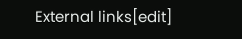External links[edit]